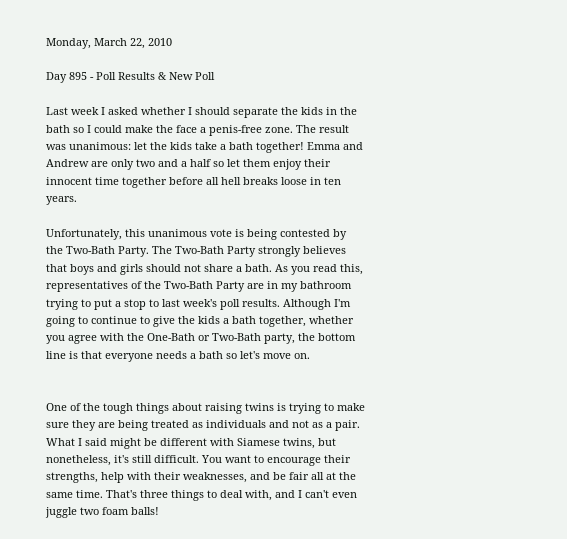Monday, March 22, 2010

Day 895 - Poll Results & New Poll

Last week I asked whether I should separate the kids in the bath so I could make the face a penis-free zone. The result was unanimous: let the kids take a bath together! Emma and Andrew are only two and a half so let them enjoy their innocent time together before all hell breaks loose in ten years.

Unfortunately, this unanimous vote is being contested by the Two-Bath Party. The Two-Bath Party strongly believes that boys and girls should not share a bath. As you read this, representatives of the Two-Bath Party are in my bathroom trying to put a stop to last week's poll results. Although I'm going to continue to give the kids a bath together, whether you agree with the One-Bath or Two-Bath party, the bottom line is that everyone needs a bath so let's move on.


One of the tough things about raising twins is trying to make sure they are being treated as individuals and not as a pair. What I said might be different with Siamese twins, but nonetheless, it's still difficult. You want to encourage their strengths, help with their weaknesses, and be fair all at the same time. That's three things to deal with, and I can't even juggle two foam balls!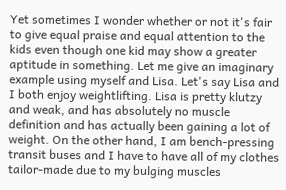Yet sometimes I wonder whether or not it's fair to give equal praise and equal attention to the kids even though one kid may show a greater aptitude in something. Let me give an imaginary example using myself and Lisa. Let's say Lisa and I both enjoy weightlifting. Lisa is pretty klutzy and weak, and has absolutely no muscle definition and has actually been gaining a lot of weight. On the other hand, I am bench-pressing transit buses and I have to have all of my clothes tailor-made due to my bulging muscles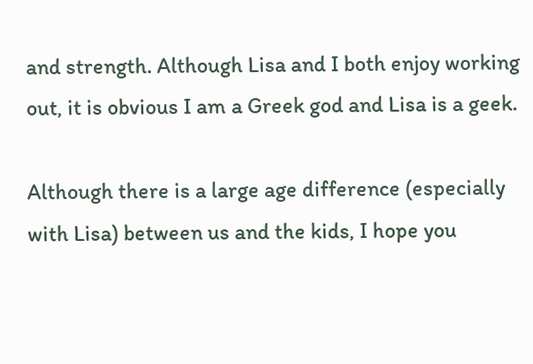and strength. Although Lisa and I both enjoy working out, it is obvious I am a Greek god and Lisa is a geek.

Although there is a large age difference (especially with Lisa) between us and the kids, I hope you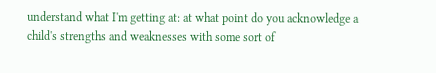understand what I'm getting at: at what point do you acknowledge a child's strengths and weaknesses with some sort of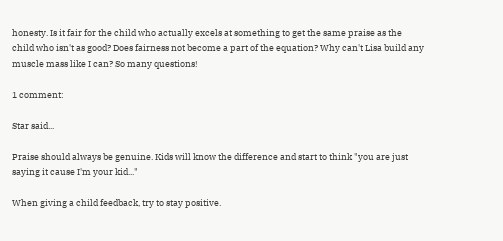honesty. Is it fair for the child who actually excels at something to get the same praise as the child who isn't as good? Does fairness not become a part of the equation? Why can't Lisa build any muscle mass like I can? So many questions!

1 comment:

Star said...

Praise should always be genuine. Kids will know the difference and start to think "you are just saying it cause I'm your kid..."

When giving a child feedback, try to stay positive.